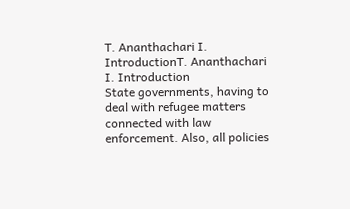T. Ananthachari I. IntroductionT. Ananthachari I. Introduction
State governments, having to deal with refugee matters connected with law enforcement. Also, all policies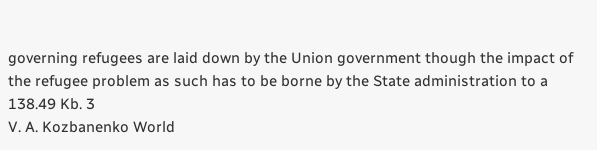governing refugees are laid down by the Union government though the impact of the refugee problem as such has to be borne by the State administration to a
138.49 Kb. 3
V. A. Kozbanenko World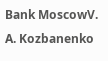Bank MoscowV. A. Kozbanenko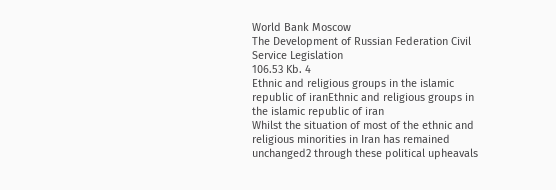World Bank Moscow
The Development of Russian Federation Civil Service Legislation
106.53 Kb. 4
Ethnic and religious groups in the islamic republic of iranEthnic and religious groups in the islamic republic of iran
Whilst the situation of most of the ethnic and religious minorities in Iran has remained unchanged2 through these political upheavals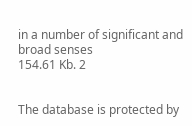in a number of significant and broad senses
154.61 Kb. 2


The database is protected by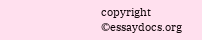copyright ©essaydocs.org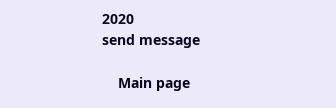2020
send message

    Main page